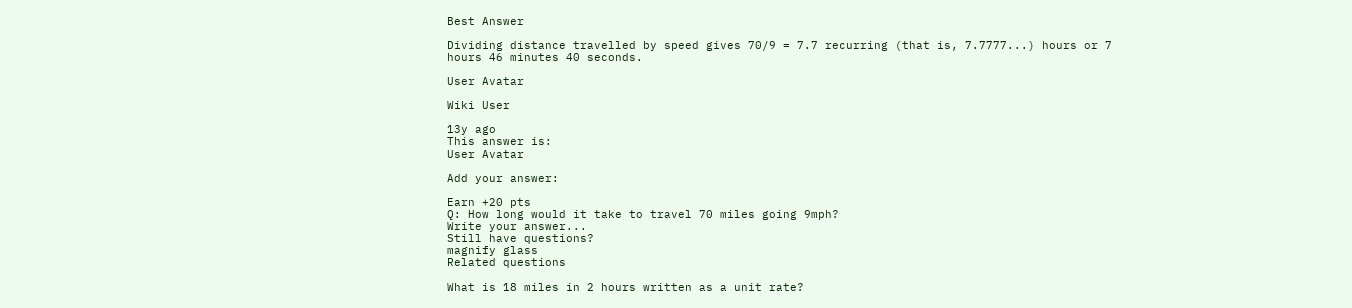Best Answer

Dividing distance travelled by speed gives 70/9 = 7.7 recurring (that is, 7.7777...) hours or 7 hours 46 minutes 40 seconds.

User Avatar

Wiki User

13y ago
This answer is:
User Avatar

Add your answer:

Earn +20 pts
Q: How long would it take to travel 70 miles going 9mph?
Write your answer...
Still have questions?
magnify glass
Related questions

What is 18 miles in 2 hours written as a unit rate?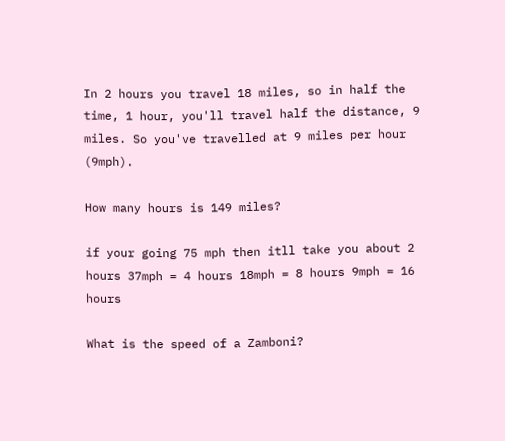In 2 hours you travel 18 miles, so in half the time, 1 hour, you'll travel half the distance, 9 miles. So you've travelled at 9 miles per hour (9mph).

How many hours is 149 miles?

if your going 75 mph then itll take you about 2 hours 37mph = 4 hours 18mph = 8 hours 9mph = 16 hours

What is the speed of a Zamboni?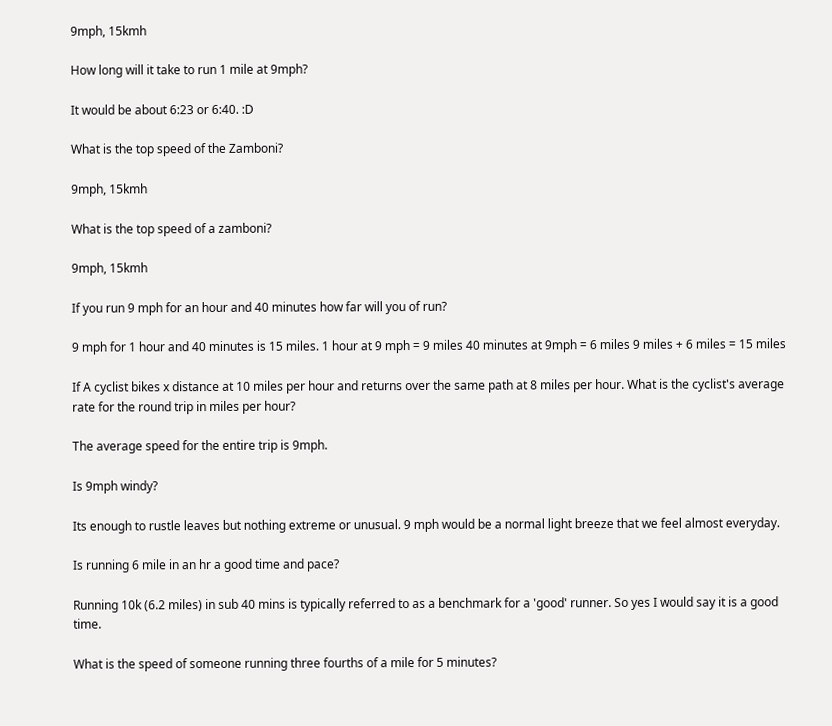9mph, 15kmh

How long will it take to run 1 mile at 9mph?

It would be about 6:23 or 6:40. :D

What is the top speed of the Zamboni?

9mph, 15kmh

What is the top speed of a zamboni?

9mph, 15kmh

If you run 9 mph for an hour and 40 minutes how far will you of run?

9 mph for 1 hour and 40 minutes is 15 miles. 1 hour at 9 mph = 9 miles 40 minutes at 9mph = 6 miles 9 miles + 6 miles = 15 miles

If A cyclist bikes x distance at 10 miles per hour and returns over the same path at 8 miles per hour. What is the cyclist's average rate for the round trip in miles per hour?

The average speed for the entire trip is 9mph.

Is 9mph windy?

Its enough to rustle leaves but nothing extreme or unusual. 9 mph would be a normal light breeze that we feel almost everyday.

Is running 6 mile in an hr a good time and pace?

Running 10k (6.2 miles) in sub 40 mins is typically referred to as a benchmark for a 'good' runner. So yes I would say it is a good time.

What is the speed of someone running three fourths of a mile for 5 minutes?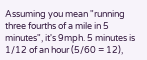Assuming you mean "running three fourths of a mile in 5 minutes", it's 9mph. 5 minutes is 1/12 of an hour (5/60 = 12),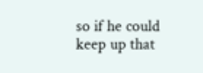so if he could keep up that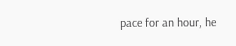pace for an hour, he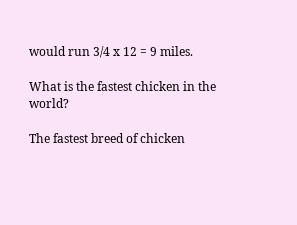would run 3/4 x 12 = 9 miles.

What is the fastest chicken in the world?

The fastest breed of chicken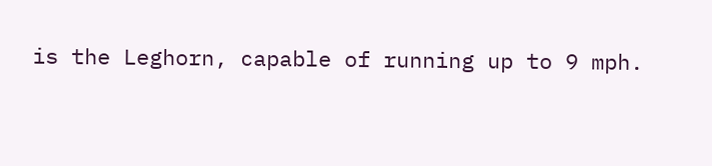is the Leghorn, capable of running up to 9 mph.